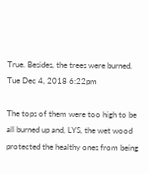True. Besides, the trees were burned.
Tue Dec 4, 2018 6:22pm

The tops of them were too high to be all burned up and, LYS, the wet wood protected the healthy ones from being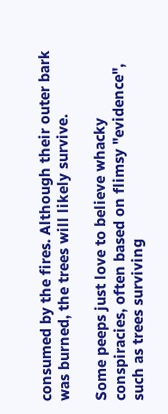consumed by the fires. Although their outer bark was burned, the trees will likely survive.

Some peeps just love to believe whacky conspiracies, often based on flimsy "evidence", such as trees surviving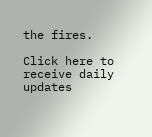the fires.

Click here to receive daily updates